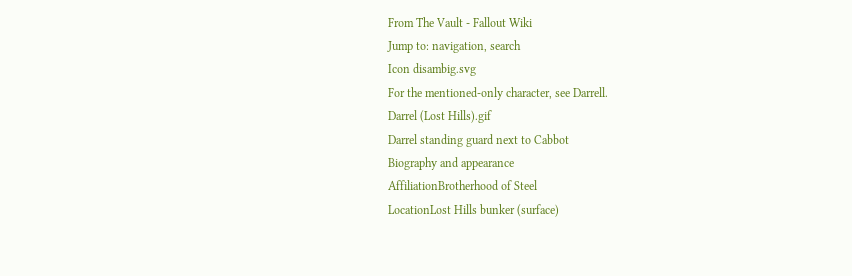From The Vault - Fallout Wiki
Jump to: navigation, search
Icon disambig.svg
For the mentioned-only character, see Darrell.
Darrel (Lost Hills).gif
Darrel standing guard next to Cabbot
Biography and appearance
AffiliationBrotherhood of Steel
LocationLost Hills bunker (surface)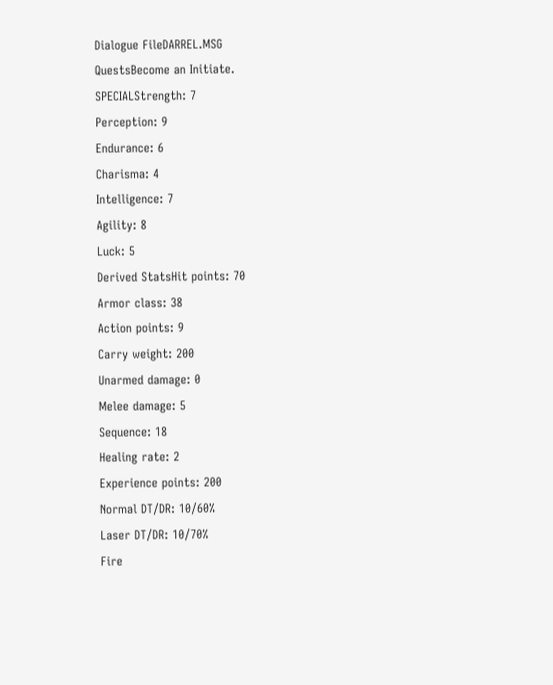Dialogue FileDARREL.MSG
QuestsBecome an Initiate.
SPECIALStrength: 7
Perception: 9
Endurance: 6
Charisma: 4
Intelligence: 7
Agility: 8
Luck: 5
Derived StatsHit points: 70
Armor class: 38
Action points: 9
Carry weight: 200
Unarmed damage: 0
Melee damage: 5
Sequence: 18
Healing rate: 2
Experience points: 200
Normal DT/DR: 10/60%
Laser DT/DR: 10/70%
Fire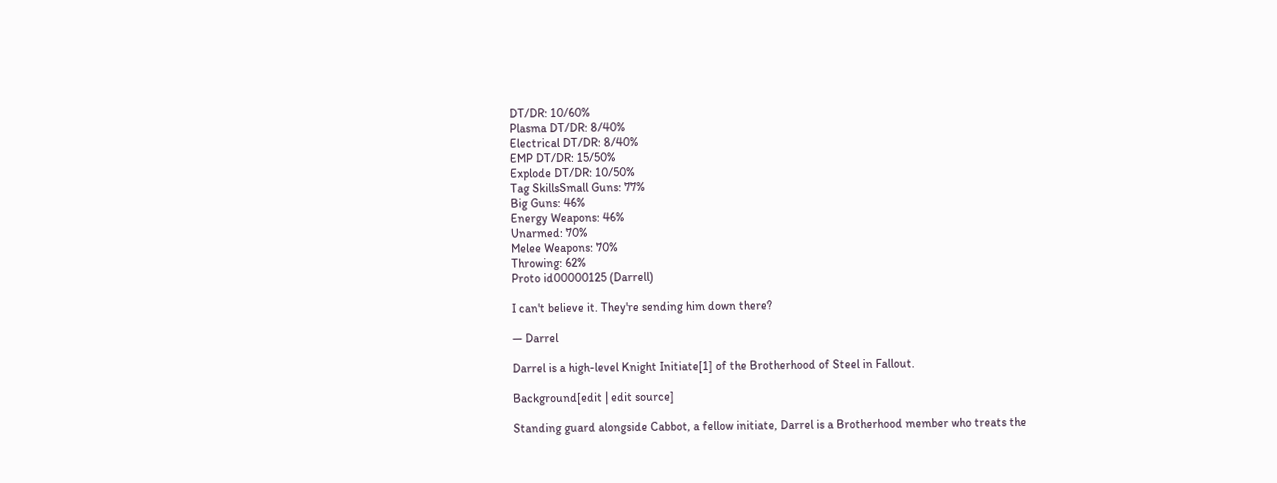DT/DR: 10/60%
Plasma DT/DR: 8/40%
Electrical DT/DR: 8/40%
EMP DT/DR: 15/50%
Explode DT/DR: 10/50%
Tag SkillsSmall Guns: 77%
Big Guns: 46%
Energy Weapons: 46%
Unarmed: 70%
Melee Weapons: 70%
Throwing: 62%
Proto id00000125 (Darrell)

I can't believe it. They're sending him down there?

— Darrel

Darrel is a high-level Knight Initiate[1] of the Brotherhood of Steel in Fallout.

Background[edit | edit source]

Standing guard alongside Cabbot, a fellow initiate, Darrel is a Brotherhood member who treats the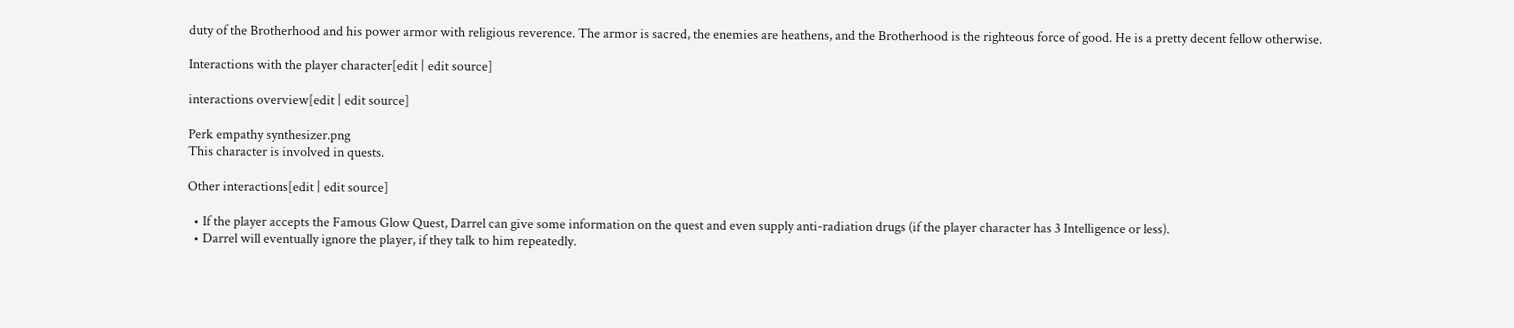duty of the Brotherhood and his power armor with religious reverence. The armor is sacred, the enemies are heathens, and the Brotherhood is the righteous force of good. He is a pretty decent fellow otherwise.

Interactions with the player character[edit | edit source]

interactions overview[edit | edit source]

Perk empathy synthesizer.png
This character is involved in quests.

Other interactions[edit | edit source]

  • If the player accepts the Famous Glow Quest, Darrel can give some information on the quest and even supply anti-radiation drugs (if the player character has 3 Intelligence or less).
  • Darrel will eventually ignore the player, if they talk to him repeatedly.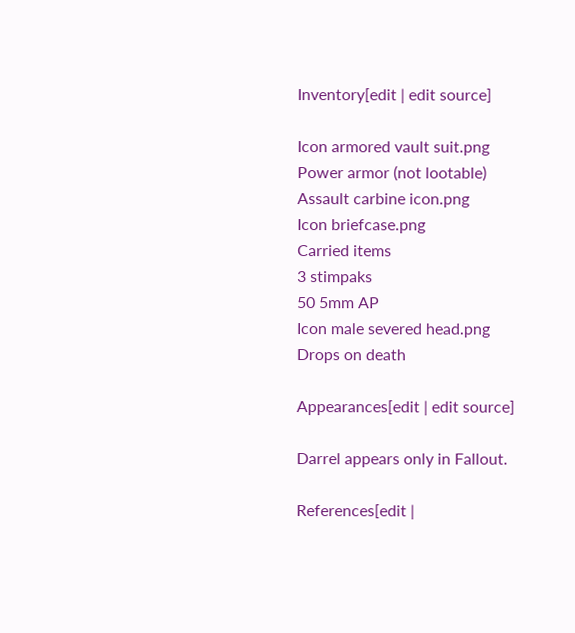Inventory[edit | edit source]

Icon armored vault suit.png
Power armor (not lootable)
Assault carbine icon.png
Icon briefcase.png
Carried items
3 stimpaks
50 5mm AP
Icon male severed head.png
Drops on death

Appearances[edit | edit source]

Darrel appears only in Fallout.

References[edit |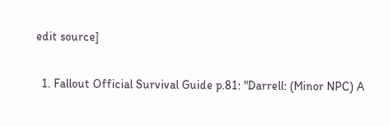edit source]

  1. Fallout Official Survival Guide p.81: "Darrell: (Minor NPC) A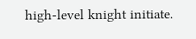high-level knight initiate.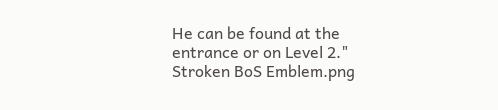He can be found at the entrance or on Level 2."
Stroken BoS Emblem.png